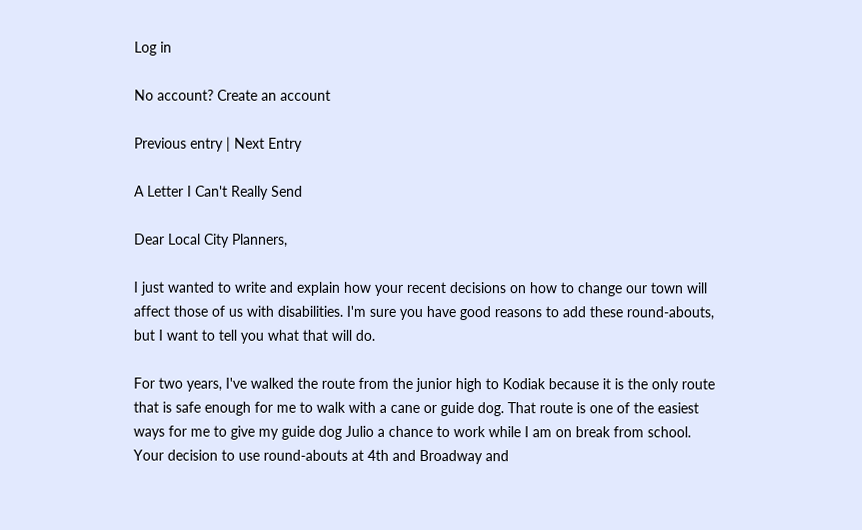Log in

No account? Create an account

Previous entry | Next Entry

A Letter I Can't Really Send

Dear Local City Planners,

I just wanted to write and explain how your recent decisions on how to change our town will affect those of us with disabilities. I'm sure you have good reasons to add these round-abouts, but I want to tell you what that will do.

For two years, I've walked the route from the junior high to Kodiak because it is the only route that is safe enough for me to walk with a cane or guide dog. That route is one of the easiest ways for me to give my guide dog Julio a chance to work while I am on break from school. Your decision to use round-abouts at 4th and Broadway and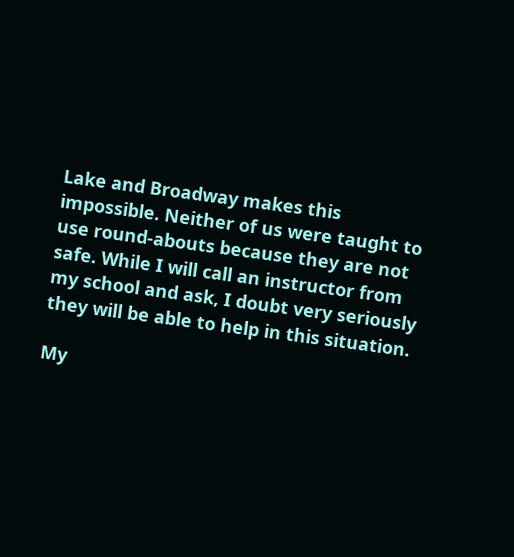Lake and Broadway makes this impossible. Neither of us were taught to use round-abouts because they are not safe. While I will call an instructor from my school and ask, I doubt very seriously they will be able to help in this situation.

My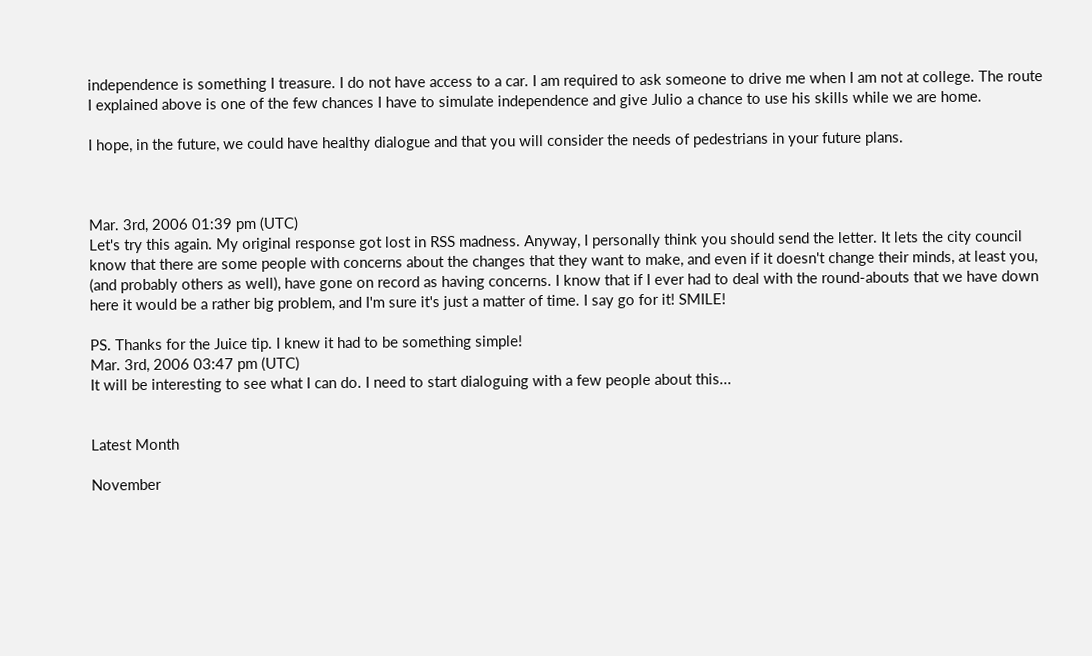independence is something I treasure. I do not have access to a car. I am required to ask someone to drive me when I am not at college. The route I explained above is one of the few chances I have to simulate independence and give Julio a chance to use his skills while we are home.

I hope, in the future, we could have healthy dialogue and that you will consider the needs of pedestrians in your future plans.



Mar. 3rd, 2006 01:39 pm (UTC)
Let's try this again. My original response got lost in RSS madness. Anyway, I personally think you should send the letter. It lets the city council know that there are some people with concerns about the changes that they want to make, and even if it doesn't change their minds, at least you, (and probably others as well), have gone on record as having concerns. I know that if I ever had to deal with the round-abouts that we have down here it would be a rather big problem, and I'm sure it's just a matter of time. I say go for it! SMILE!

PS. Thanks for the Juice tip. I knew it had to be something simple!
Mar. 3rd, 2006 03:47 pm (UTC)
It will be interesting to see what I can do. I need to start dialoguing with a few people about this...


Latest Month

November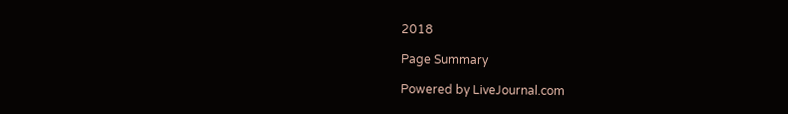2018

Page Summary

Powered by LiveJournal.com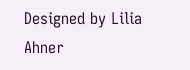Designed by Lilia Ahner